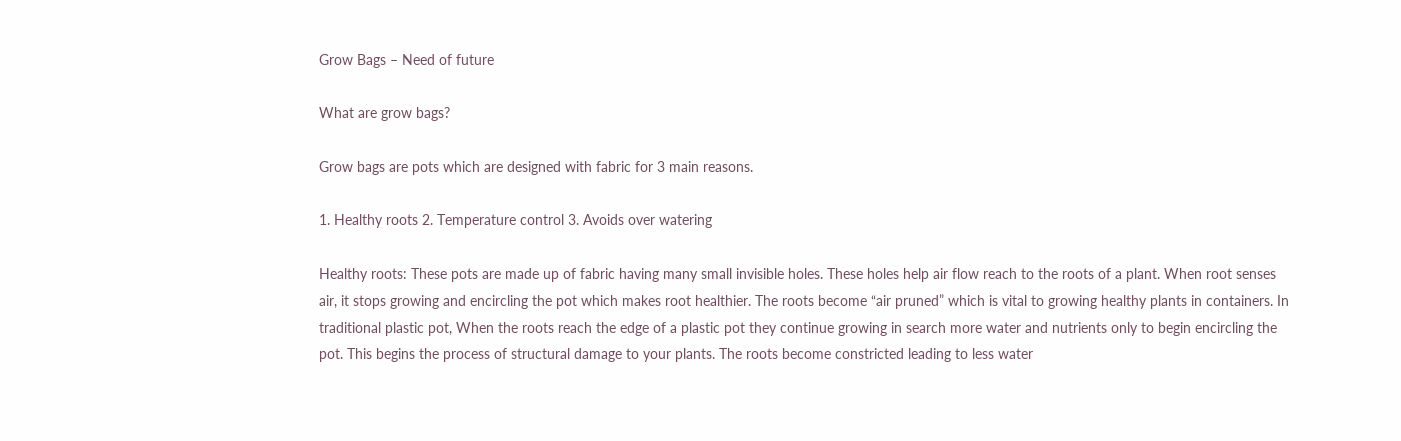Grow Bags – Need of future

What are grow bags?

Grow bags are pots which are designed with fabric for 3 main reasons.

1. Healthy roots 2. Temperature control 3. Avoids over watering

Healthy roots: These pots are made up of fabric having many small invisible holes. These holes help air flow reach to the roots of a plant. When root senses air, it stops growing and encircling the pot which makes root healthier. The roots become “air pruned” which is vital to growing healthy plants in containers. In traditional plastic pot, When the roots reach the edge of a plastic pot they continue growing in search more water and nutrients only to begin encircling the pot. This begins the process of structural damage to your plants. The roots become constricted leading to less water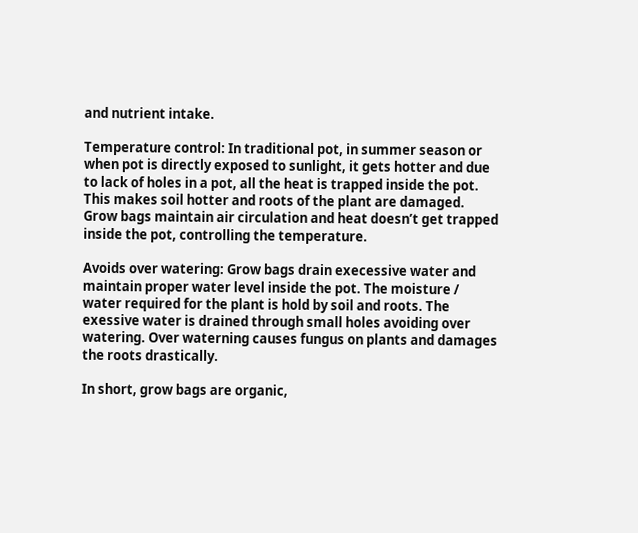and nutrient intake.

Temperature control: In traditional pot, in summer season or when pot is directly exposed to sunlight, it gets hotter and due to lack of holes in a pot, all the heat is trapped inside the pot. This makes soil hotter and roots of the plant are damaged. Grow bags maintain air circulation and heat doesn’t get trapped inside the pot, controlling the temperature.

Avoids over watering: Grow bags drain execessive water and maintain proper water level inside the pot. The moisture / water required for the plant is hold by soil and roots. The exessive water is drained through small holes avoiding over watering. Over waterning causes fungus on plants and damages the roots drastically.

In short, grow bags are organic,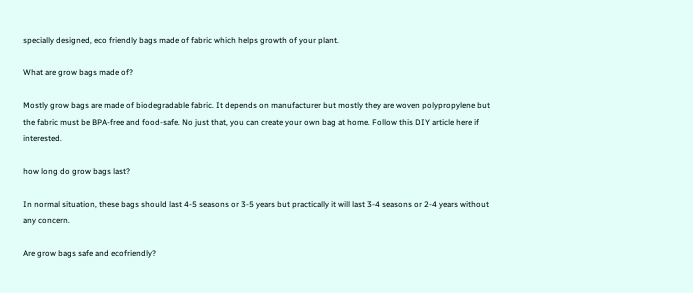specially designed, eco friendly bags made of fabric which helps growth of your plant.

What are grow bags made of?

Mostly grow bags are made of biodegradable fabric. It depends on manufacturer but mostly they are woven polypropylene but the fabric must be BPA-free and food-safe. No just that, you can create your own bag at home. Follow this DIY article here if interested.

how long do grow bags last?

In normal situation, these bags should last 4-5 seasons or 3-5 years but practically it will last 3-4 seasons or 2-4 years without any concern.

Are grow bags safe and ecofriendly?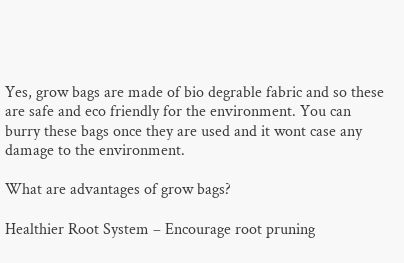Yes, grow bags are made of bio degrable fabric and so these are safe and eco friendly for the environment. You can burry these bags once they are used and it wont case any damage to the environment.

What are advantages of grow bags?

Healthier Root System – Encourage root pruning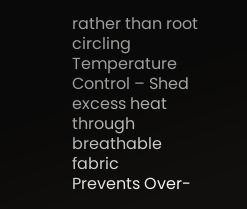rather than root circling
Temperature Control – Shed excess heat through breathable fabric
Prevents Over-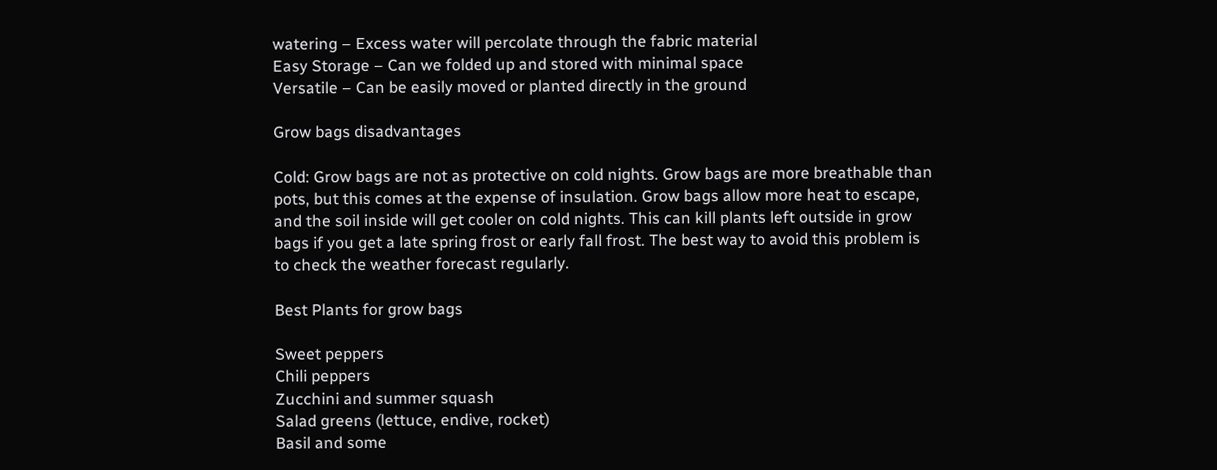watering – Excess water will percolate through the fabric material
Easy Storage – Can we folded up and stored with minimal space
Versatile – Can be easily moved or planted directly in the ground

Grow bags disadvantages

Cold: Grow bags are not as protective on cold nights. Grow bags are more breathable than pots, but this comes at the expense of insulation. Grow bags allow more heat to escape, and the soil inside will get cooler on cold nights. This can kill plants left outside in grow bags if you get a late spring frost or early fall frost. The best way to avoid this problem is to check the weather forecast regularly.

Best Plants for grow bags

Sweet peppers
Chili peppers
Zucchini and summer squash
Salad greens (lettuce, endive, rocket)
Basil and some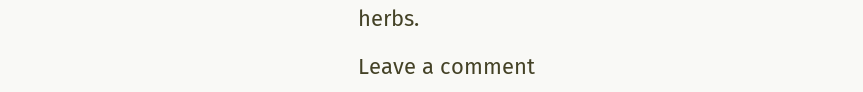herbs.

Leave a comment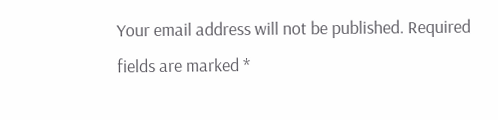Your email address will not be published. Required fields are marked *